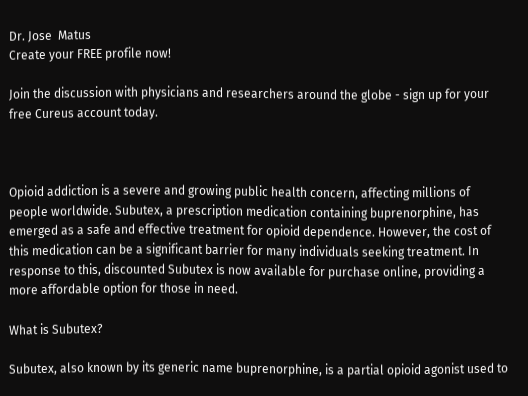Dr. Jose  Matus
Create your FREE profile now!

Join the discussion with physicians and researchers around the globe - sign up for your free Cureus account today.



Opioid addiction is a severe and growing public health concern, affecting millions of people worldwide. Subutex, a prescription medication containing buprenorphine, has emerged as a safe and effective treatment for opioid dependence. However, the cost of this medication can be a significant barrier for many individuals seeking treatment. In response to this, discounted Subutex is now available for purchase online, providing a more affordable option for those in need.

What is Subutex?

Subutex, also known by its generic name buprenorphine, is a partial opioid agonist used to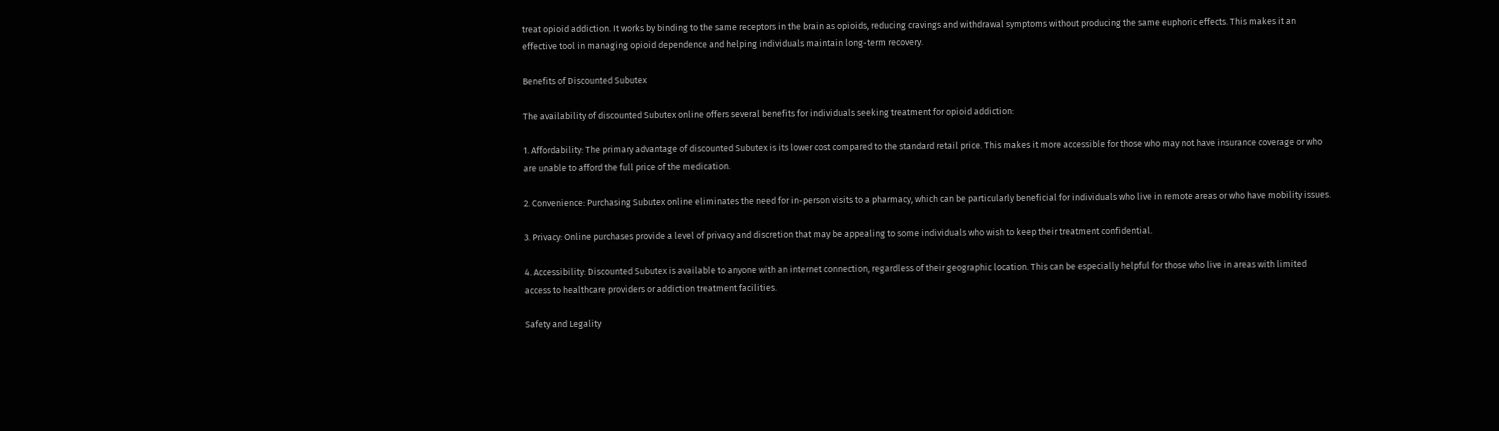treat opioid addiction. It works by binding to the same receptors in the brain as opioids, reducing cravings and withdrawal symptoms without producing the same euphoric effects. This makes it an effective tool in managing opioid dependence and helping individuals maintain long-term recovery.

Benefits of Discounted Subutex

The availability of discounted Subutex online offers several benefits for individuals seeking treatment for opioid addiction:

1. Affordability: The primary advantage of discounted Subutex is its lower cost compared to the standard retail price. This makes it more accessible for those who may not have insurance coverage or who are unable to afford the full price of the medication.

2. Convenience: Purchasing Subutex online eliminates the need for in-person visits to a pharmacy, which can be particularly beneficial for individuals who live in remote areas or who have mobility issues.

3. Privacy: Online purchases provide a level of privacy and discretion that may be appealing to some individuals who wish to keep their treatment confidential.

4. Accessibility: Discounted Subutex is available to anyone with an internet connection, regardless of their geographic location. This can be especially helpful for those who live in areas with limited access to healthcare providers or addiction treatment facilities.

Safety and Legality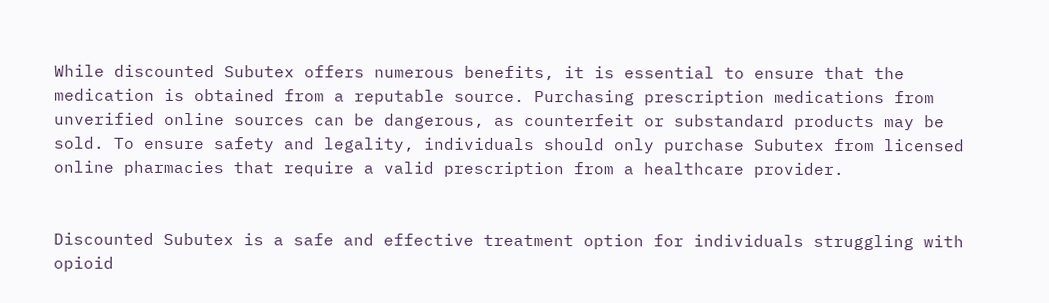While discounted Subutex offers numerous benefits, it is essential to ensure that the medication is obtained from a reputable source. Purchasing prescription medications from unverified online sources can be dangerous, as counterfeit or substandard products may be sold. To ensure safety and legality, individuals should only purchase Subutex from licensed online pharmacies that require a valid prescription from a healthcare provider.


Discounted Subutex is a safe and effective treatment option for individuals struggling with opioid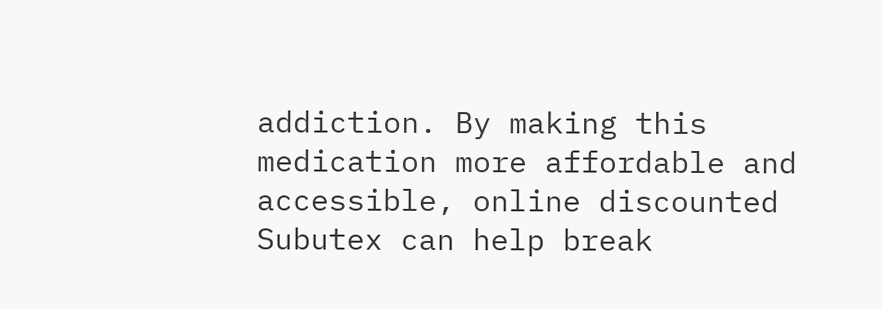addiction. By making this medication more affordable and accessible, online discounted Subutex can help break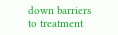down barriers to treatment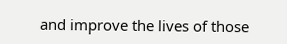and improve the lives of those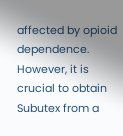affected by opioid dependence. However, it is crucial to obtain Subutex from a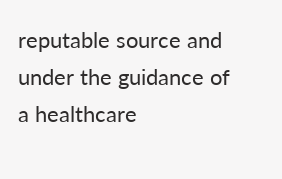reputable source and under the guidance of a healthcare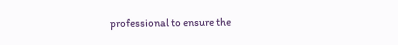professional to ensure the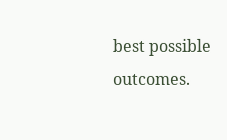best possible outcomes.